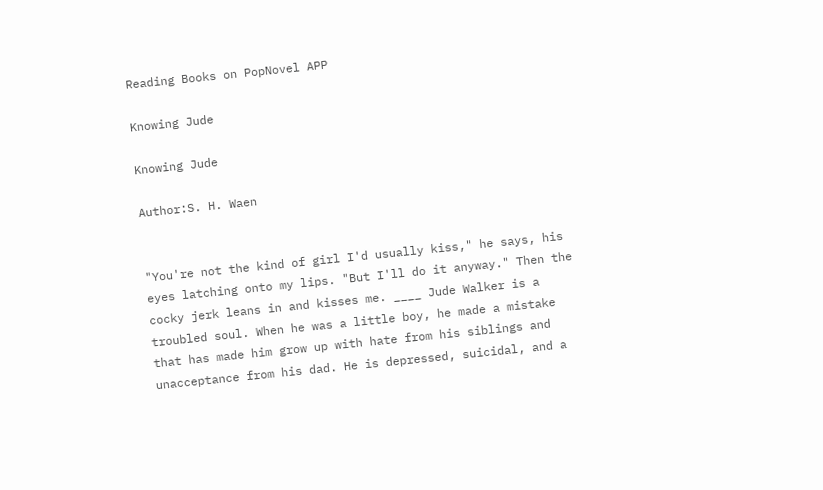Reading Books on PopNovel APP

Knowing Jude

Knowing Jude

Author:S. H. Waen


"You're not the kind of girl I'd usually kiss," he says, his eyes latching onto my lips. "But I'll do it anyway." Then the cocky jerk leans in and kisses me. ____ Jude Walker is a troubled soul. When he was a little boy, he made a mistake that has made him grow up with hate from his siblings and unacceptance from his dad. He is depressed, suicidal, and a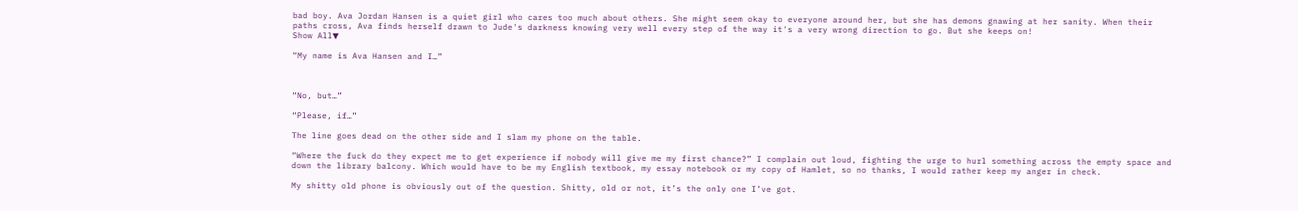bad boy. Ava Jordan Hansen is a quiet girl who cares too much about others. She might seem okay to everyone around her, but she has demons gnawing at her sanity. When their paths cross, Ava finds herself drawn to Jude's darkness knowing very well every step of the way it's a very wrong direction to go. But she keeps on!
Show All▼

“My name is Ava Hansen and I…”



“No, but…”

“Please, if…”

The line goes dead on the other side and I slam my phone on the table.

“Where the fuck do they expect me to get experience if nobody will give me my first chance?” I complain out loud, fighting the urge to hurl something across the empty space and down the library balcony. Which would have to be my English textbook, my essay notebook or my copy of Hamlet, so no thanks, I would rather keep my anger in check.

My shitty old phone is obviously out of the question. Shitty, old or not, it’s the only one I’ve got.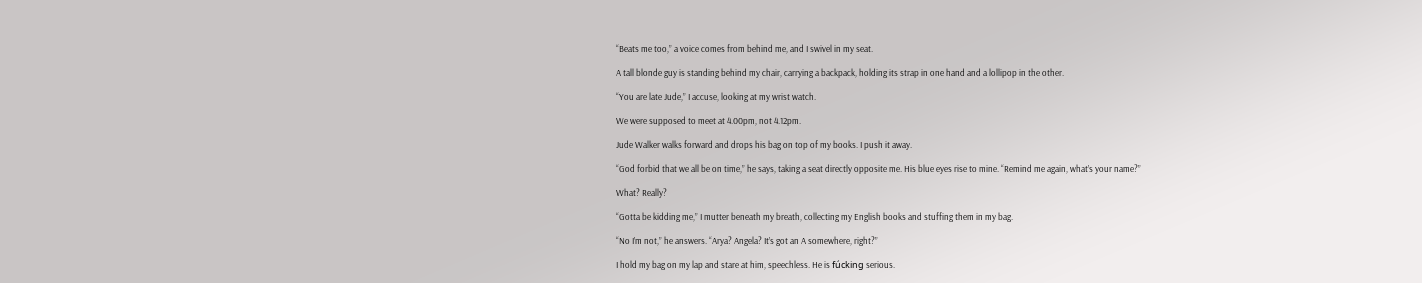“Beats me too,” a voice comes from behind me, and I swivel in my seat.

A tall blonde guy is standing behind my chair, carrying a backpack, holding its strap in one hand and a lollipop in the other.

“You are late Jude,” I accuse, looking at my wrist watch.

We were supposed to meet at 4.00pm, not 4.12pm.

Jude Walker walks forward and drops his bag on top of my books. I push it away.

“God forbid that we all be on time,” he says, taking a seat directly opposite me. His blue eyes rise to mine. “Remind me again, what’s your name?”

What? Really?

“Gotta be kidding me,” I mutter beneath my breath, collecting my English books and stuffing them in my bag.

“No I’m not,” he answers. “Arya? Angela? It’s got an A somewhere, right?”

I hold my bag on my lap and stare at him, speechless. He is fúcking serious.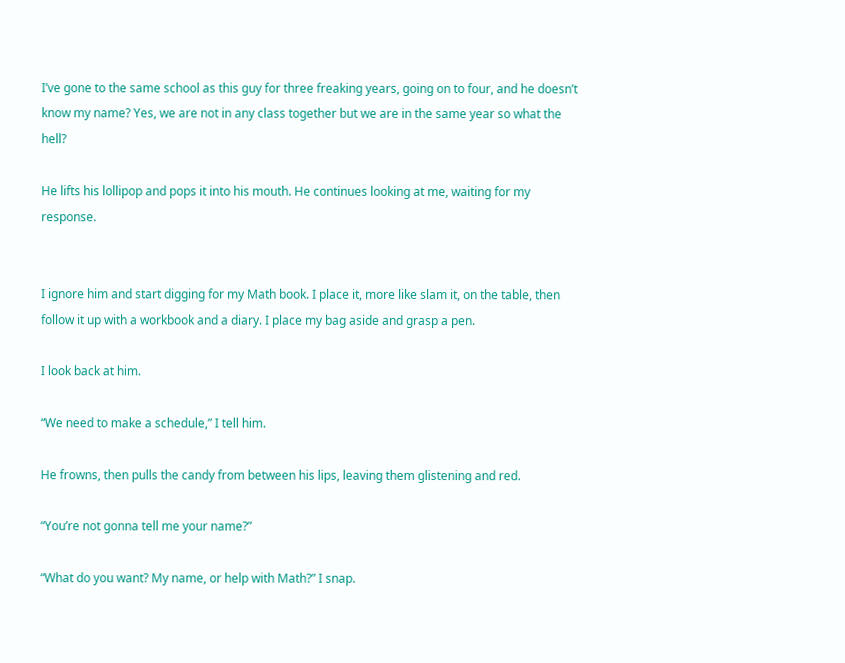I’ve gone to the same school as this guy for three freaking years, going on to four, and he doesn’t know my name? Yes, we are not in any class together but we are in the same year so what the hell?

He lifts his lollipop and pops it into his mouth. He continues looking at me, waiting for my response.


I ignore him and start digging for my Math book. I place it, more like slam it, on the table, then follow it up with a workbook and a diary. I place my bag aside and grasp a pen.

I look back at him.

“We need to make a schedule,” I tell him.

He frowns, then pulls the candy from between his lips, leaving them glistening and red.

“You’re not gonna tell me your name?”

“What do you want? My name, or help with Math?” I snap.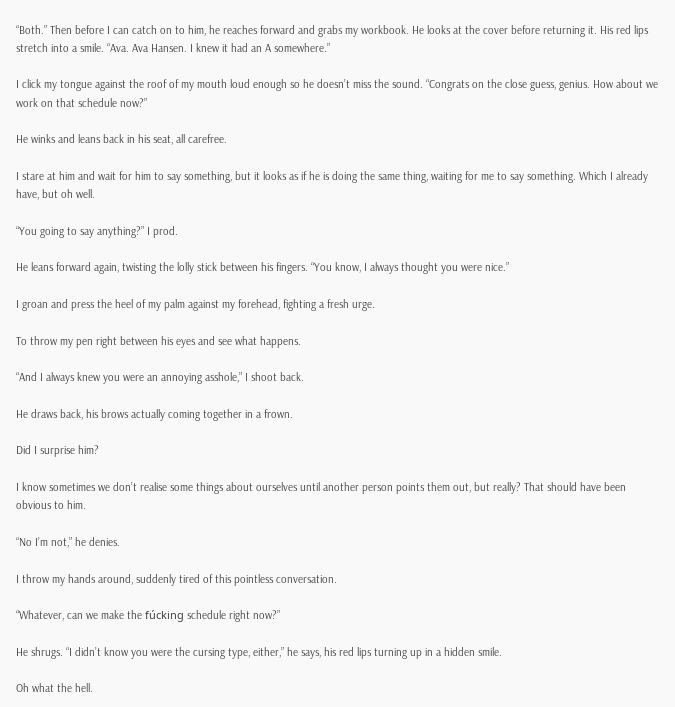“Both.” Then before I can catch on to him, he reaches forward and grabs my workbook. He looks at the cover before returning it. His red lips stretch into a smile. “Ava. Ava Hansen. I knew it had an A somewhere.”

I click my tongue against the roof of my mouth loud enough so he doesn’t miss the sound. “Congrats on the close guess, genius. How about we work on that schedule now?”

He winks and leans back in his seat, all carefree.

I stare at him and wait for him to say something, but it looks as if he is doing the same thing, waiting for me to say something. Which I already have, but oh well.

“You going to say anything?” I prod.

He leans forward again, twisting the lolly stick between his fingers. “You know, I always thought you were nice.”

I groan and press the heel of my palm against my forehead, fighting a fresh urge.

To throw my pen right between his eyes and see what happens.

“And I always knew you were an annoying asshole,” I shoot back.

He draws back, his brows actually coming together in a frown.

Did I surprise him?

I know sometimes we don’t realise some things about ourselves until another person points them out, but really? That should have been obvious to him.

“No I’m not,” he denies.

I throw my hands around, suddenly tired of this pointless conversation.

“Whatever, can we make the fúcking schedule right now?”

He shrugs. “I didn’t know you were the cursing type, either,” he says, his red lips turning up in a hidden smile.

Oh what the hell.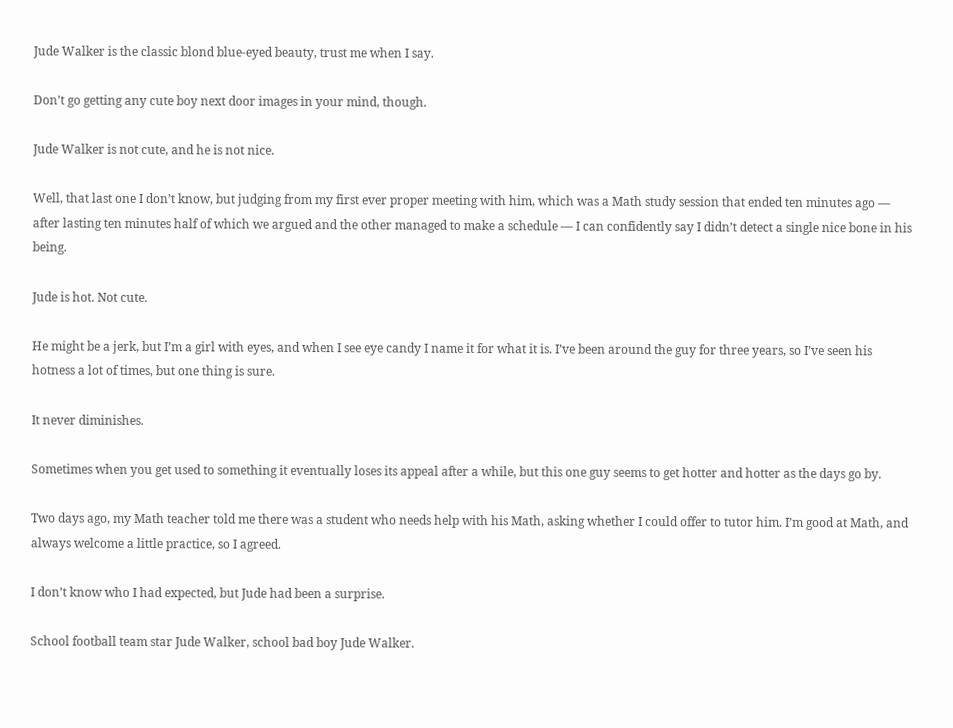Jude Walker is the classic blond blue-eyed beauty, trust me when I say.

Don’t go getting any cute boy next door images in your mind, though.

Jude Walker is not cute, and he is not nice.

Well, that last one I don’t know, but judging from my first ever proper meeting with him, which was a Math study session that ended ten minutes ago — after lasting ten minutes half of which we argued and the other managed to make a schedule — I can confidently say I didn’t detect a single nice bone in his being.

Jude is hot. Not cute.

He might be a jerk, but I’m a girl with eyes, and when I see eye candy I name it for what it is. I’ve been around the guy for three years, so I’ve seen his hotness a lot of times, but one thing is sure.

It never diminishes.

Sometimes when you get used to something it eventually loses its appeal after a while, but this one guy seems to get hotter and hotter as the days go by.

Two days ago, my Math teacher told me there was a student who needs help with his Math, asking whether I could offer to tutor him. I’m good at Math, and always welcome a little practice, so I agreed.

I don’t know who I had expected, but Jude had been a surprise.

School football team star Jude Walker, school bad boy Jude Walker.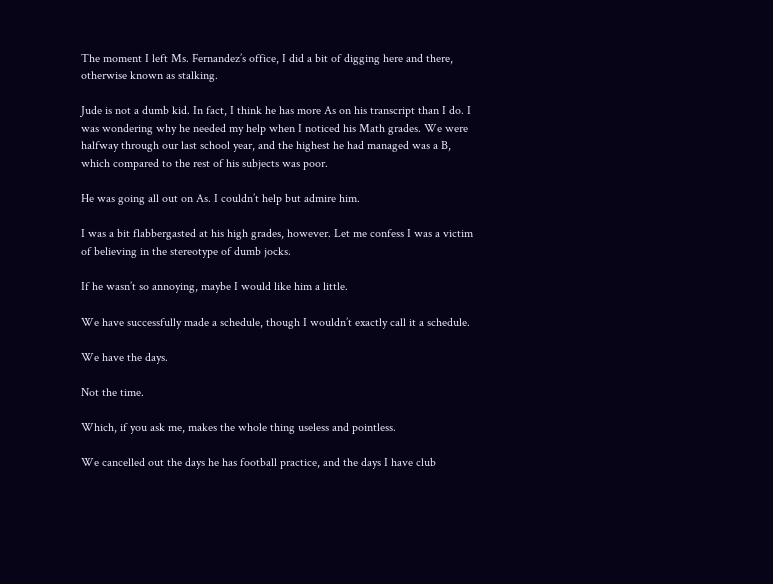The moment I left Ms. Fernandez’s office, I did a bit of digging here and there, otherwise known as stalking.

Jude is not a dumb kid. In fact, I think he has more As on his transcript than I do. I was wondering why he needed my help when I noticed his Math grades. We were halfway through our last school year, and the highest he had managed was a B, which compared to the rest of his subjects was poor.

He was going all out on As. I couldn’t help but admire him.

I was a bit flabbergasted at his high grades, however. Let me confess I was a victim of believing in the stereotype of dumb jocks.

If he wasn’t so annoying, maybe I would like him a little.

We have successfully made a schedule, though I wouldn’t exactly call it a schedule.

We have the days.

Not the time.

Which, if you ask me, makes the whole thing useless and pointless.

We cancelled out the days he has football practice, and the days I have club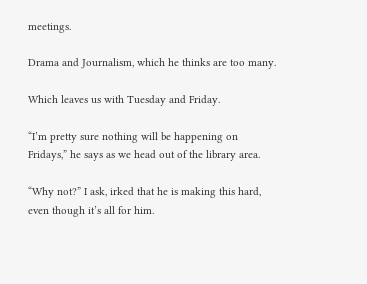meetings.

Drama and Journalism, which he thinks are too many.

Which leaves us with Tuesday and Friday.

“I’m pretty sure nothing will be happening on Fridays,” he says as we head out of the library area.

“Why not?” I ask, irked that he is making this hard, even though it’s all for him.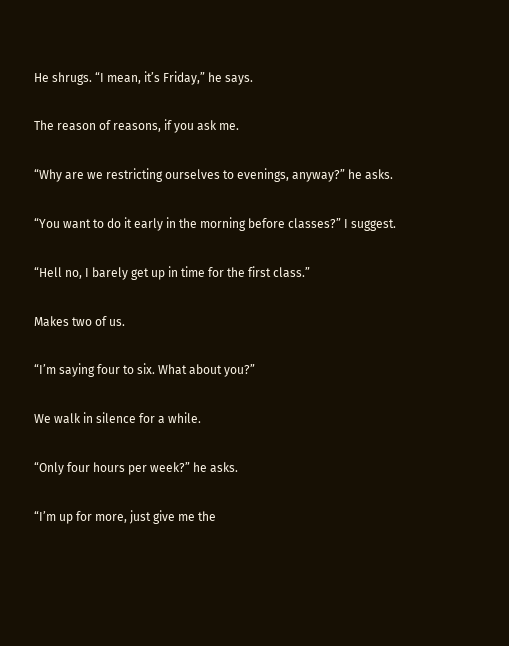He shrugs. “I mean, it’s Friday,” he says.

The reason of reasons, if you ask me.

“Why are we restricting ourselves to evenings, anyway?” he asks.

“You want to do it early in the morning before classes?” I suggest.

“Hell no, I barely get up in time for the first class.”

Makes two of us.

“I’m saying four to six. What about you?”

We walk in silence for a while.

“Only four hours per week?” he asks.

“I’m up for more, just give me the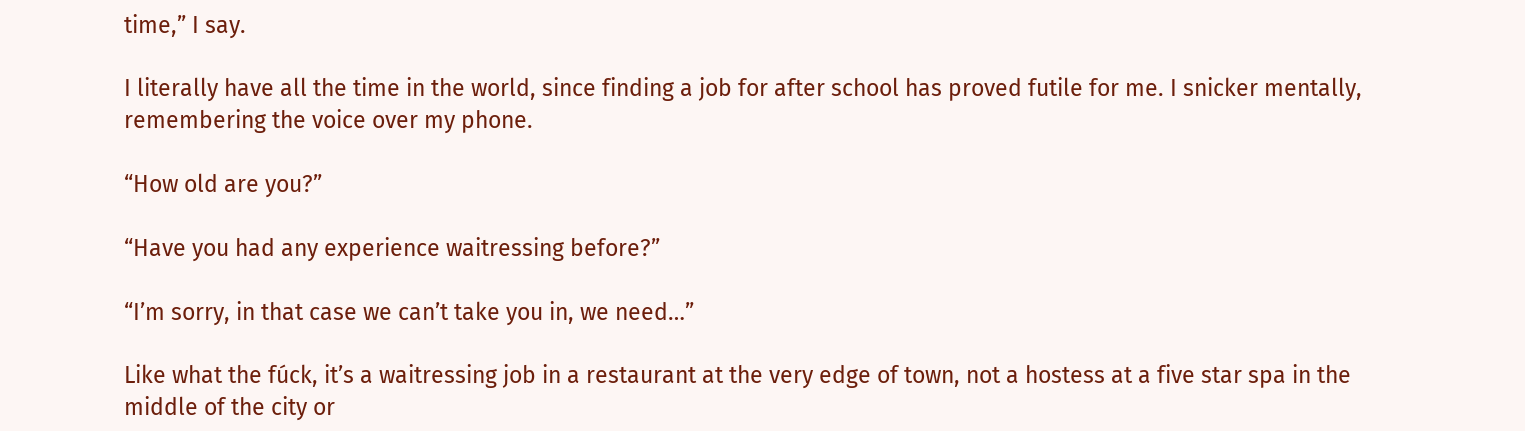time,” I say.

I literally have all the time in the world, since finding a job for after school has proved futile for me. I snicker mentally, remembering the voice over my phone.

“How old are you?”

“Have you had any experience waitressing before?”

“I’m sorry, in that case we can’t take you in, we need…”

Like what the fúck, it’s a waitressing job in a restaurant at the very edge of town, not a hostess at a five star spa in the middle of the city or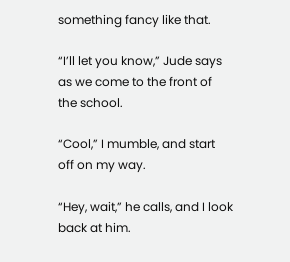something fancy like that.

“I’ll let you know,” Jude says as we come to the front of the school.

“Cool,” I mumble, and start off on my way.

“Hey, wait,” he calls, and I look back at him.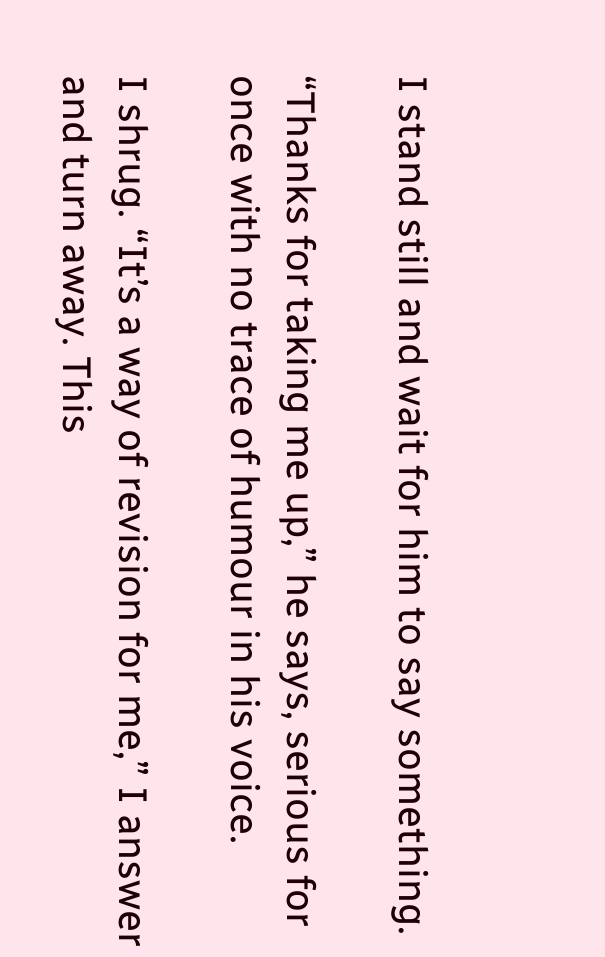I stand still and wait for him to say something.

“Thanks for taking me up,” he says, serious for once with no trace of humour in his voice.

I shrug. “It’s a way of revision for me,” I answer and turn away. This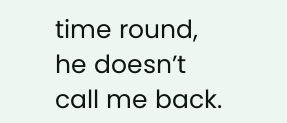time round, he doesn’t call me back.